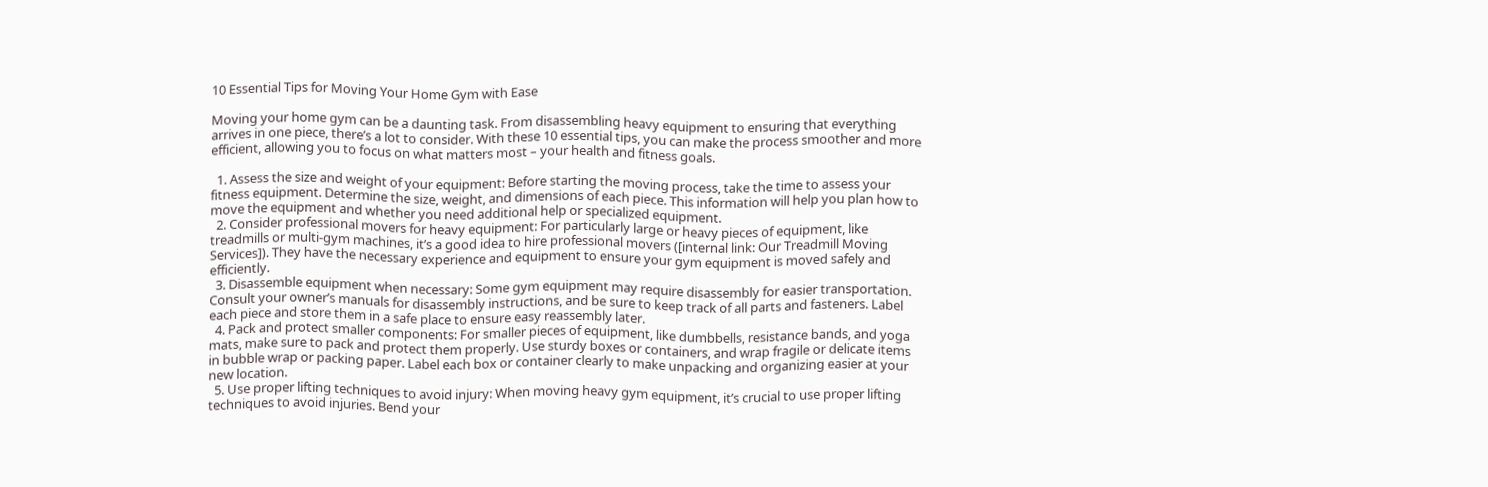10 Essential Tips for Moving Your Home Gym with Ease

Moving your home gym can be a daunting task. From disassembling heavy equipment to ensuring that everything arrives in one piece, there’s a lot to consider. With these 10 essential tips, you can make the process smoother and more efficient, allowing you to focus on what matters most – your health and fitness goals.

  1. Assess the size and weight of your equipment: Before starting the moving process, take the time to assess your fitness equipment. Determine the size, weight, and dimensions of each piece. This information will help you plan how to move the equipment and whether you need additional help or specialized equipment.
  2. Consider professional movers for heavy equipment: For particularly large or heavy pieces of equipment, like treadmills or multi-gym machines, it’s a good idea to hire professional movers ([internal link: Our Treadmill Moving Services]). They have the necessary experience and equipment to ensure your gym equipment is moved safely and efficiently.
  3. Disassemble equipment when necessary: Some gym equipment may require disassembly for easier transportation. Consult your owner’s manuals for disassembly instructions, and be sure to keep track of all parts and fasteners. Label each piece and store them in a safe place to ensure easy reassembly later.
  4. Pack and protect smaller components: For smaller pieces of equipment, like dumbbells, resistance bands, and yoga mats, make sure to pack and protect them properly. Use sturdy boxes or containers, and wrap fragile or delicate items in bubble wrap or packing paper. Label each box or container clearly to make unpacking and organizing easier at your new location.
  5. Use proper lifting techniques to avoid injury: When moving heavy gym equipment, it’s crucial to use proper lifting techniques to avoid injuries. Bend your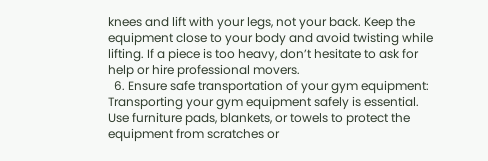knees and lift with your legs, not your back. Keep the equipment close to your body and avoid twisting while lifting. If a piece is too heavy, don’t hesitate to ask for help or hire professional movers.
  6. Ensure safe transportation of your gym equipment: Transporting your gym equipment safely is essential. Use furniture pads, blankets, or towels to protect the equipment from scratches or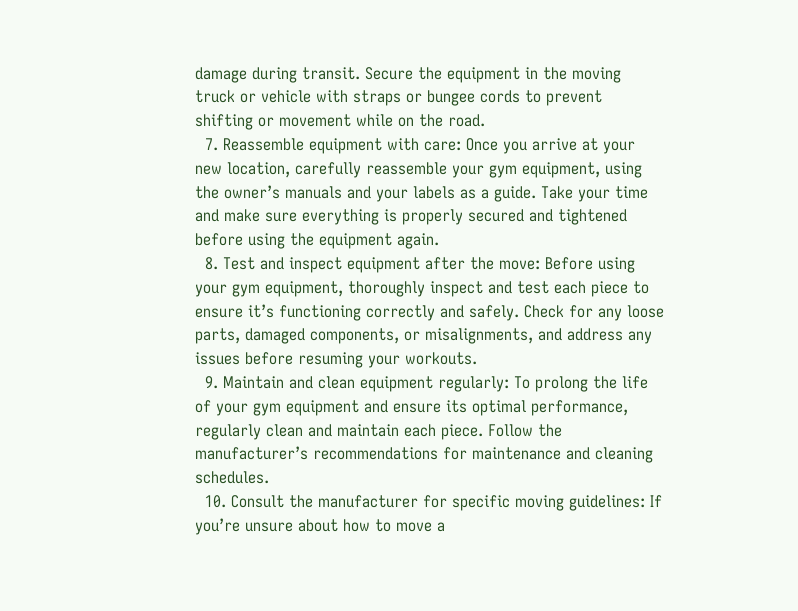damage during transit. Secure the equipment in the moving truck or vehicle with straps or bungee cords to prevent shifting or movement while on the road.
  7. Reassemble equipment with care: Once you arrive at your new location, carefully reassemble your gym equipment, using the owner’s manuals and your labels as a guide. Take your time and make sure everything is properly secured and tightened before using the equipment again.
  8. Test and inspect equipment after the move: Before using your gym equipment, thoroughly inspect and test each piece to ensure it’s functioning correctly and safely. Check for any loose parts, damaged components, or misalignments, and address any issues before resuming your workouts.
  9. Maintain and clean equipment regularly: To prolong the life of your gym equipment and ensure its optimal performance, regularly clean and maintain each piece. Follow the manufacturer’s recommendations for maintenance and cleaning schedules.
  10. Consult the manufacturer for specific moving guidelines: If you’re unsure about how to move a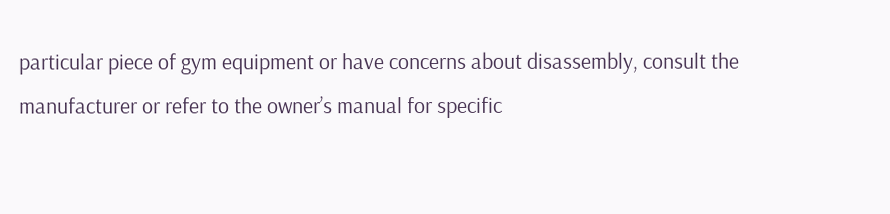particular piece of gym equipment or have concerns about disassembly, consult the manufacturer or refer to the owner’s manual for specific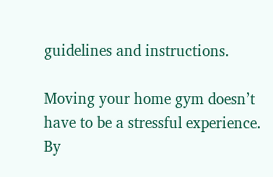guidelines and instructions.

Moving your home gym doesn’t have to be a stressful experience. By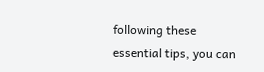following these essential tips, you can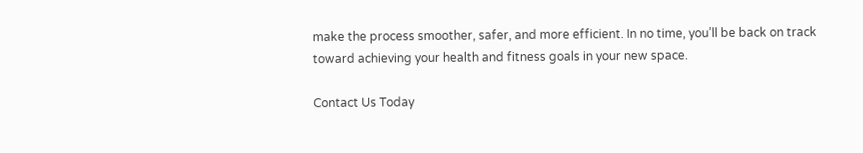make the process smoother, safer, and more efficient. In no time, you’ll be back on track toward achieving your health and fitness goals in your new space.

Contact Us Today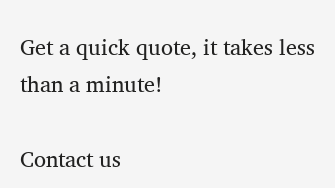Get a quick quote, it takes less than a minute!

Contact us